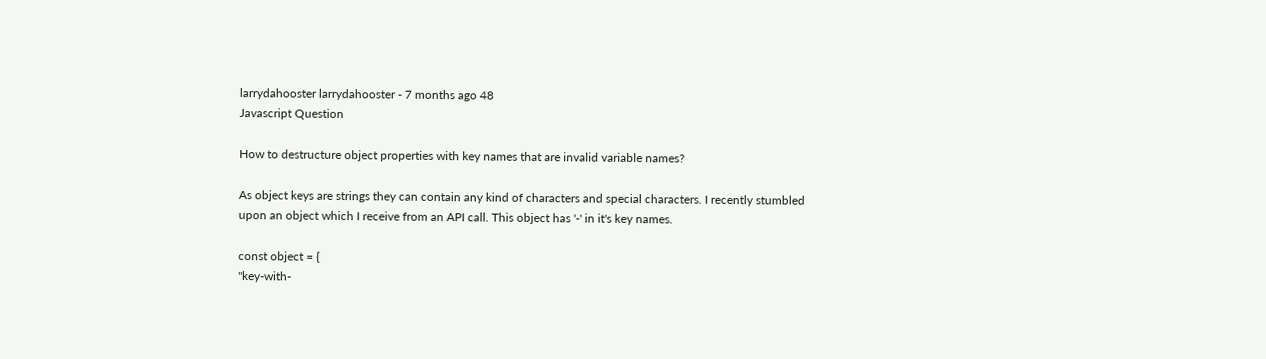larrydahooster larrydahooster - 7 months ago 48
Javascript Question

How to destructure object properties with key names that are invalid variable names?

As object keys are strings they can contain any kind of characters and special characters. I recently stumbled upon an object which I receive from an API call. This object has '-' in it's key names.

const object = {
"key-with-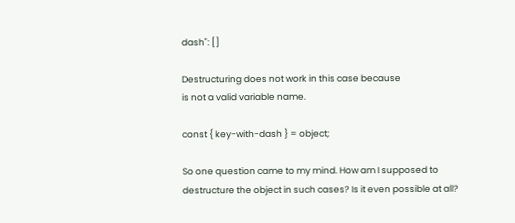dash": []

Destructuring does not work in this case because
is not a valid variable name.

const { key-with-dash } = object;

So one question came to my mind. How am I supposed to destructure the object in such cases? Is it even possible at all?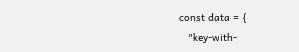const data = {
   "key-with-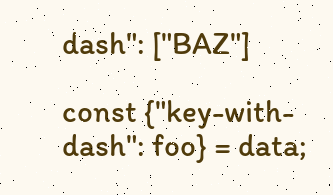dash": ["BAZ"]

const {"key-with-dash": foo} = data;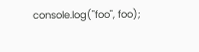console.log("foo", foo);